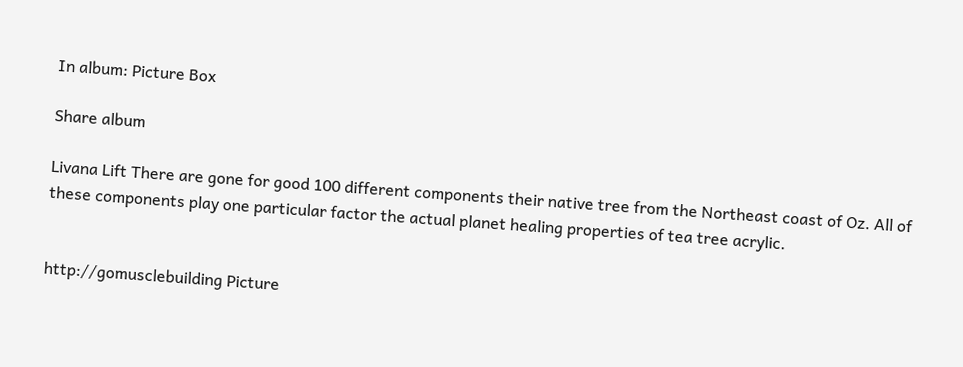In album: Picture Box

Share album

Livana Lift There are gone for good 100 different components their native tree from the Northeast coast of Oz. All of these components play one particular factor the actual planet healing properties of tea tree acrylic.


http://gomusclebuilding Picture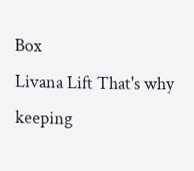Box
Livana Lift That's why keeping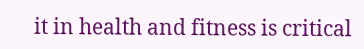it in health and fitness is critical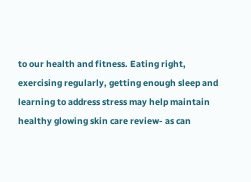to our health and fitness. Eating right, exercising regularly, getting enough sleep and learning to address stress may help maintain healthy glowing skin care review- as can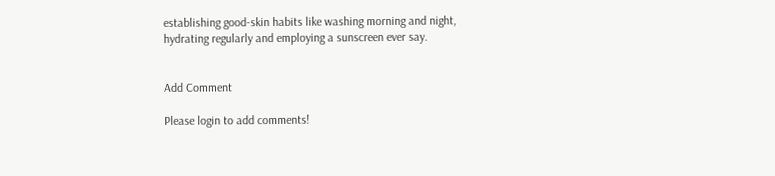establishing good-skin habits like washing morning and night, hydrating regularly and employing a sunscreen ever say.


Add Comment

Please login to add comments!